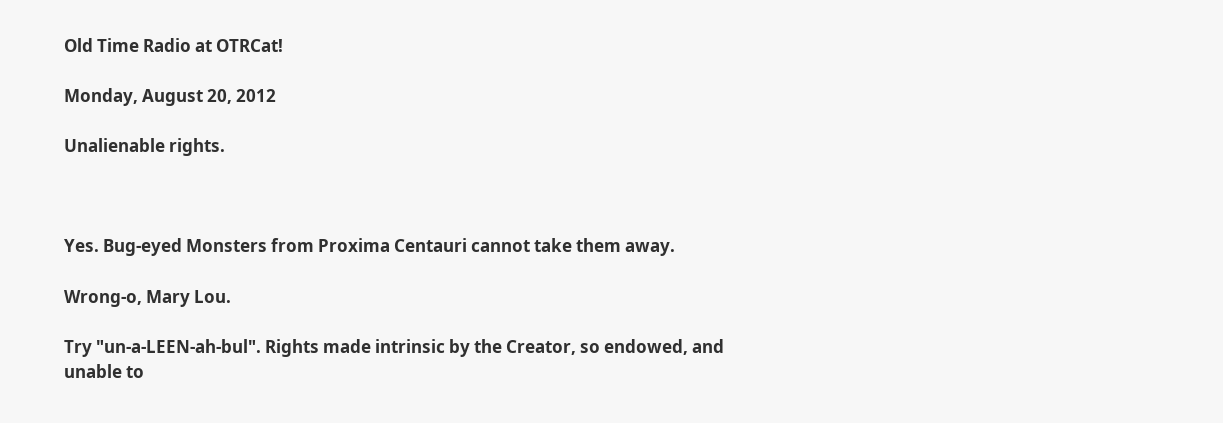Old Time Radio at OTRCat!

Monday, August 20, 2012

Unalienable rights.



Yes. Bug-eyed Monsters from Proxima Centauri cannot take them away.

Wrong-o, Mary Lou.

Try "un-a-LEEN-ah-bul". Rights made intrinsic by the Creator, so endowed, and unable to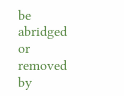be abridged or removed by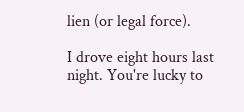lien (or legal force).

I drove eight hours last night. You're lucky to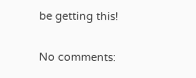be getting this!

No comments: